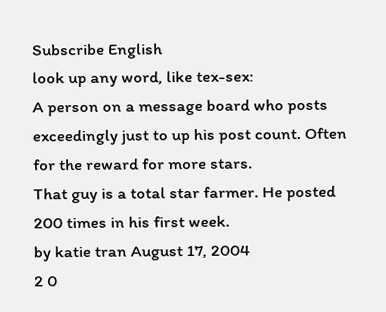Subscribe English
look up any word, like tex-sex:
A person on a message board who posts exceedingly just to up his post count. Often for the reward for more stars.
That guy is a total star farmer. He posted 200 times in his first week.
by katie tran August 17, 2004
2 0